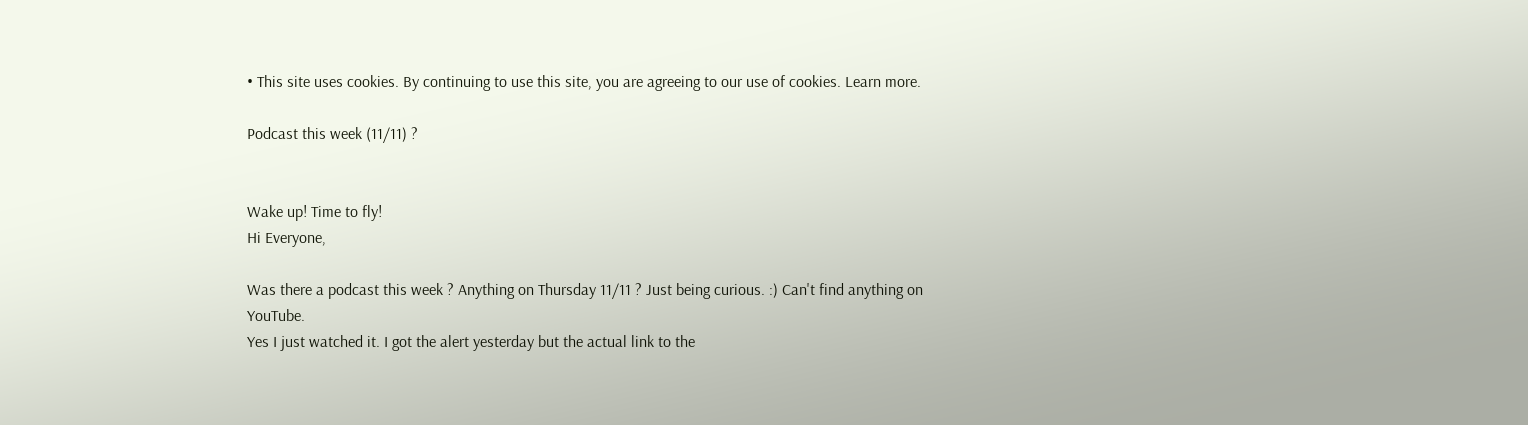• This site uses cookies. By continuing to use this site, you are agreeing to our use of cookies. Learn more.

Podcast this week (11/11) ?


Wake up! Time to fly!
Hi Everyone,

Was there a podcast this week ? Anything on Thursday 11/11 ? Just being curious. :) Can't find anything on YouTube.
Yes I just watched it. I got the alert yesterday but the actual link to the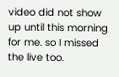video did not show up until this morning for me. so I missed the live too.